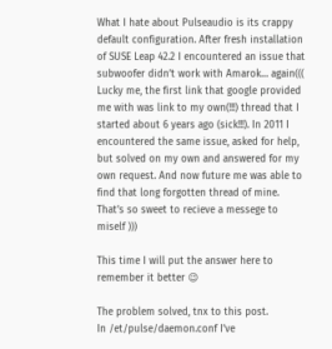What I hate about Pulseaudio is its crappy default configuration. After fresh installation of SUSE Leap 42.2 I encountered an issue that subwoofer didn’t work with Amarok… again((( Lucky me, the first link that google provided me with was link to my own(!!!) thread that I started about 6 years ago (sick!!!). In 2011 I encountered the same issue, asked for help, but solved on my own and answered for my own request. And now future me was able to find that long forgotten thread of mine. That’s so sweet to recieve a messege to miself )))

This time I will put the answer here to remember it better 😉

The problem solved, tnx to this post.
In /et/pulse/daemon.conf I’ve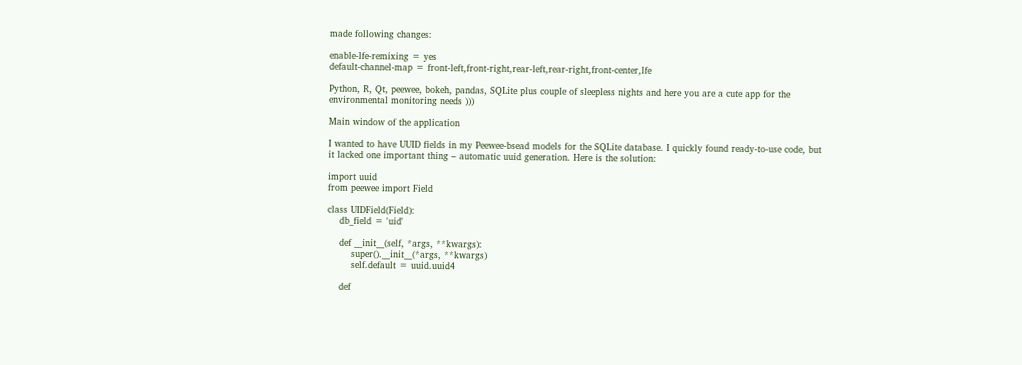made following changes:

enable-lfe-remixing = yes
default-channel-map = front-left,front-right,rear-left,rear-right,front-center,lfe

Python, R, Qt, peewee, bokeh, pandas, SQLite plus couple of sleepless nights and here you are a cute app for the environmental monitoring needs )))

Main window of the application

I wanted to have UUID fields in my Peewee-bsead models for the SQLite database. I quickly found ready-to-use code, but it lacked one important thing – automatic uuid generation. Here is the solution:

import uuid
from peewee import Field

class UIDField(Field):
    db_field = 'uid'

    def __init__(self, *args, **kwargs):
        super().__init__(*args, **kwargs)
        self.default = uuid.uuid4

    def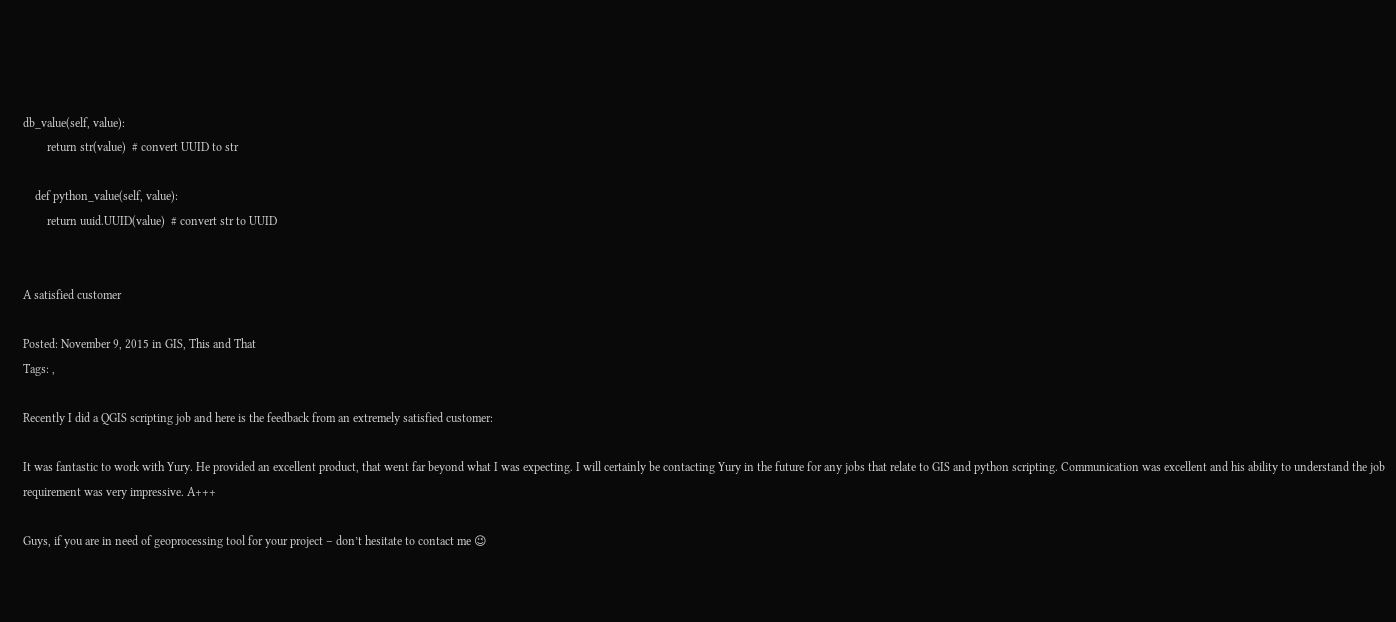db_value(self, value):
        return str(value)  # convert UUID to str

    def python_value(self, value):
        return uuid.UUID(value)  # convert str to UUID


A satisfied customer

Posted: November 9, 2015 in GIS, This and That
Tags: ,

Recently I did a QGIS scripting job and here is the feedback from an extremely satisfied customer:

It was fantastic to work with Yury. He provided an excellent product, that went far beyond what I was expecting. I will certainly be contacting Yury in the future for any jobs that relate to GIS and python scripting. Communication was excellent and his ability to understand the job requirement was very impressive. A+++

Guys, if you are in need of geoprocessing tool for your project – don’t hesitate to contact me 😉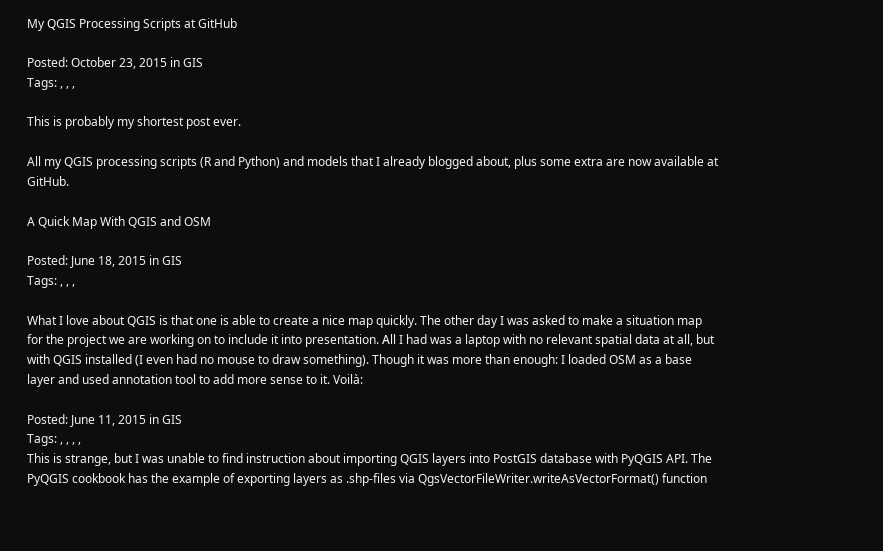My QGIS Processing Scripts at GitHub

Posted: October 23, 2015 in GIS
Tags: , , ,

This is probably my shortest post ever.

All my QGIS processing scripts (R and Python) and models that I already blogged about, plus some extra are now available at GitHub.

A Quick Map With QGIS and OSM

Posted: June 18, 2015 in GIS
Tags: , , ,

What I love about QGIS is that one is able to create a nice map quickly. The other day I was asked to make a situation map for the project we are working on to include it into presentation. Аll I had was a laptop with no relevant spatial data at all, but with QGIS installed (I even had no mouse to draw something). Though it was more than enough: I loaded OSM as a base layer and used annotation tool to add more sense to it. Voilà:

Posted: June 11, 2015 in GIS
Tags: , , , ,
This is strange, but I was unable to find instruction about importing QGIS layers into PostGIS database with PyQGIS API. The PyQGIS cookbook has the example of exporting layers as .shp-files via QgsVectorFileWriter.writeAsVectorFormat() function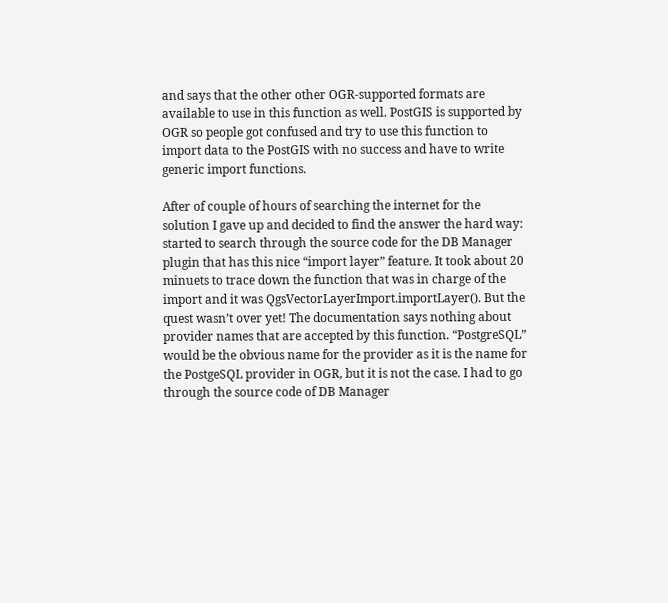and says that the other other OGR-supported formats are available to use in this function as well. PostGIS is supported by OGR so people got confused and try to use this function to import data to the PostGIS with no success and have to write generic import functions.

After of couple of hours of searching the internet for the solution I gave up and decided to find the answer the hard way: started to search through the source code for the DB Manager plugin that has this nice “import layer” feature. It took about 20 minuets to trace down the function that was in charge of the import and it was QgsVectorLayerImport.importLayer(). But the quest wasn’t over yet! The documentation says nothing about provider names that are accepted by this function. “PostgreSQL” would be the obvious name for the provider as it is the name for the PostgeSQL provider in OGR, but it is not the case. I had to go through the source code of DB Manager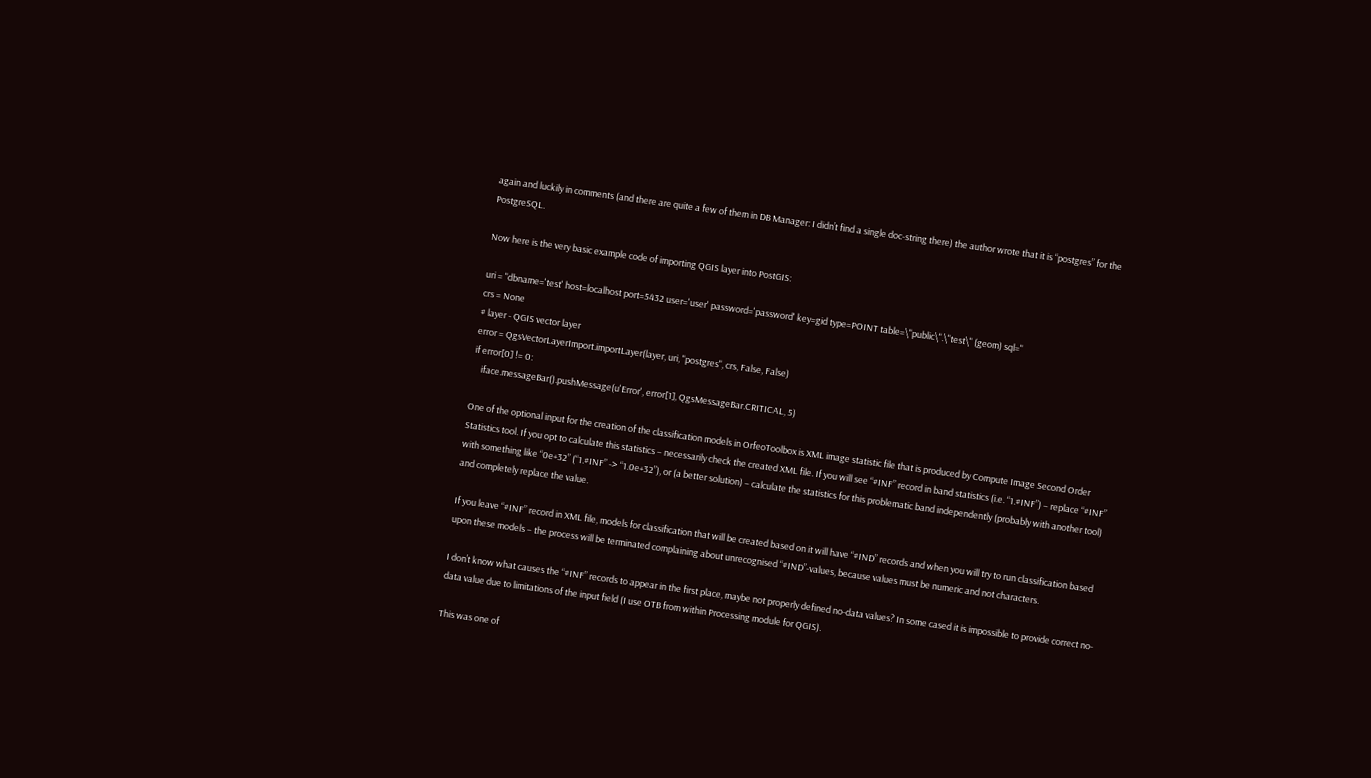again and luckily in comments (and there are quite a few of them in DB Manager: I didn’t find a single doc-string there) the author wrote that it is “postgres” for the PostgreSQL.

Now here is the very basic example code of importing QGIS layer into PostGIS:

uri = "dbname='test' host=localhost port=5432 user='user' password='password' key=gid type=POINT table=\"public\".\"test\" (geom) sql="
crs = None
# layer - QGIS vector layer
error = QgsVectorLayerImport.importLayer(layer, uri, "postgres", crs, False, False)
if error[0] != 0:
    iface.messageBar().pushMessage(u'Error', error[1], QgsMessageBar.CRITICAL, 5)

One of the optional input for the creation of the classification models in OrfeoToolbox is XML image statistic file that is produced by Compute Image Second Order Statistics tool. If you opt to calculate this statistics – necessarily check the created XML file. If you will see “#INF” record in band statistics (i.e. “1.#INF”) – replace “#INF” with something like “0e+32” (“1.#INF” -> “1.0e+32”), or (a better solution) – calculate the statistics for this problematic band independently (probably with another tool) and completely replace the value.

If you leave “#INF” record in XML file, models for classification that will be created based on it will have “#IND” records and when you will try to run classification based upon these models – the process will be terminated complaining about unrecognised “#IND”-values, because values must be numeric and not characters.

I don’t know what causes the “#INF” records to appear in the first place, maybe not properly defined no-data values? In some cased it is impossible to provide correct no-data value due to limitations of the input field (I use OTB from within Processing module for QGIS).

This was one of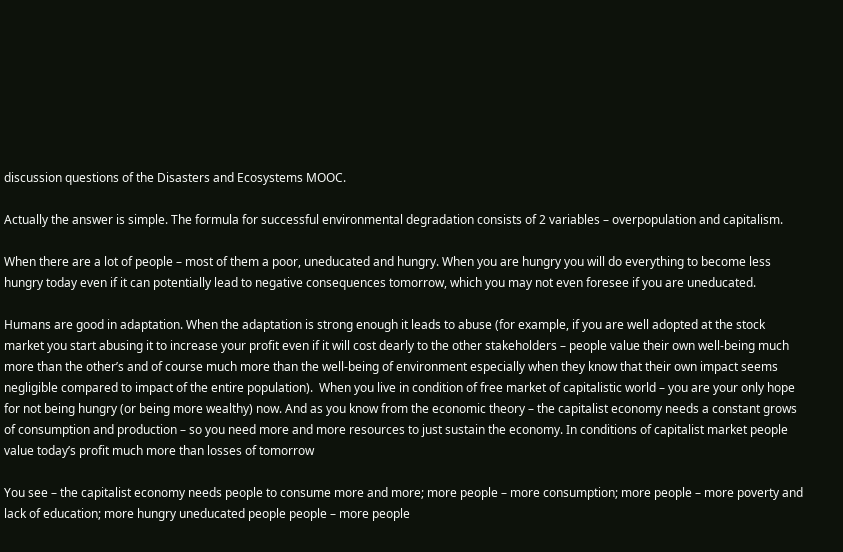discussion questions of the Disasters and Ecosystems MOOC.

Actually the answer is simple. The formula for successful environmental degradation consists of 2 variables – overpopulation and capitalism.

When there are a lot of people – most of them a poor, uneducated and hungry. When you are hungry you will do everything to become less hungry today even if it can potentially lead to negative consequences tomorrow, which you may not even foresee if you are uneducated.

Humans are good in adaptation. When the adaptation is strong enough it leads to abuse (for example, if you are well adopted at the stock market you start abusing it to increase your profit even if it will cost dearly to the other stakeholders – people value their own well-being much more than the other’s and of course much more than the well-being of environment especially when they know that their own impact seems negligible compared to impact of the entire population).  When you live in condition of free market of capitalistic world – you are your only hope for not being hungry (or being more wealthy) now. And as you know from the economic theory – the capitalist economy needs a constant grows of consumption and production – so you need more and more resources to just sustain the economy. In conditions of capitalist market people value today’s profit much more than losses of tomorrow

You see – the capitalist economy needs people to consume more and more; more people – more consumption; more people – more poverty and lack of education; more hungry uneducated people people – more people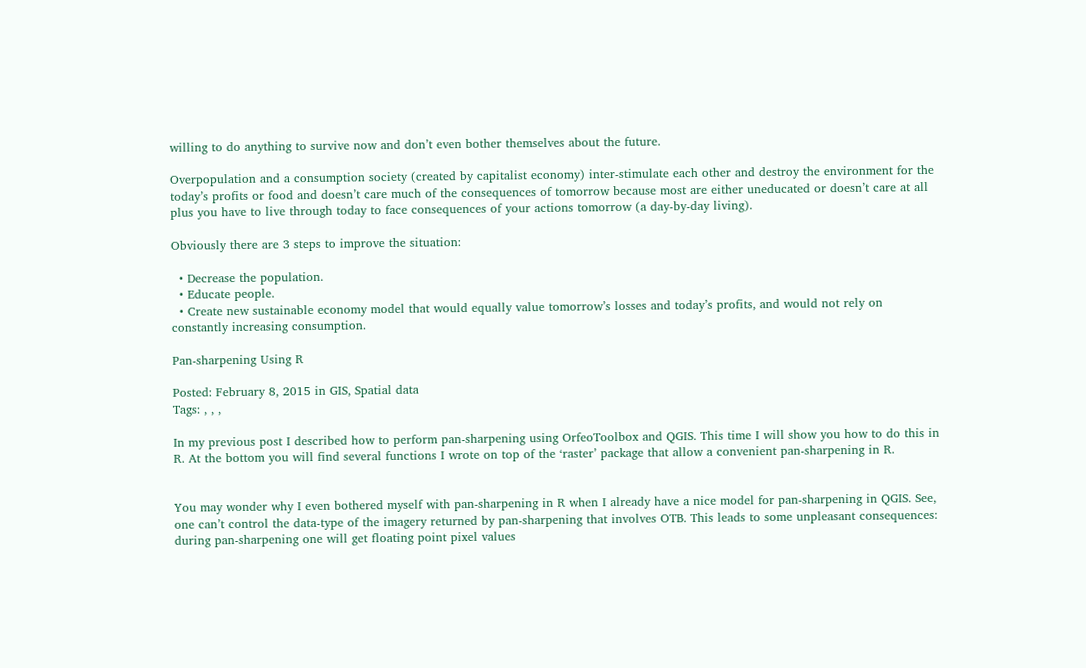willing to do anything to survive now and don’t even bother themselves about the future.

Overpopulation and a consumption society (created by capitalist economy) inter-stimulate each other and destroy the environment for the today’s profits or food and doesn’t care much of the consequences of tomorrow because most are either uneducated or doesn’t care at all plus you have to live through today to face consequences of your actions tomorrow (a day-by-day living).

Obviously there are 3 steps to improve the situation:

  • Decrease the population.
  • Educate people.
  • Create new sustainable economy model that would equally value tomorrow’s losses and today’s profits, and would not rely on constantly increasing consumption.

Pan-sharpening Using R

Posted: February 8, 2015 in GIS, Spatial data
Tags: , , ,

In my previous post I described how to perform pan-sharpening using OrfeoToolbox and QGIS. This time I will show you how to do this in R. At the bottom you will find several functions I wrote on top of the ‘raster’ package that allow a convenient pan-sharpening in R.


You may wonder why I even bothered myself with pan-sharpening in R when I already have a nice model for pan-sharpening in QGIS. See, one can’t control the data-type of the imagery returned by pan-sharpening that involves OTB. This leads to some unpleasant consequences: during pan-sharpening one will get floating point pixel values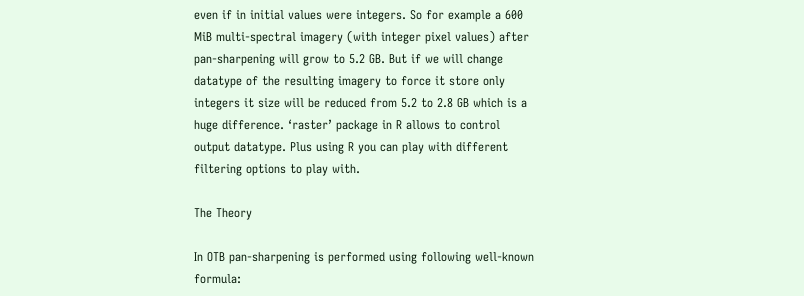even if in initial values were integers. So for example a 600 MiB multi-spectral imagery (with integer pixel values) after pan-sharpening will grow to 5.2 GB. But if we will change datatype of the resulting imagery to force it store only integers it size will be reduced from 5.2 to 2.8 GB which is a huge difference. ‘raster’ package in R allows to control output datatype. Plus using R you can play with different filtering options to play with.

The Theory

In OTB pan-sharpening is performed using following well-known formula: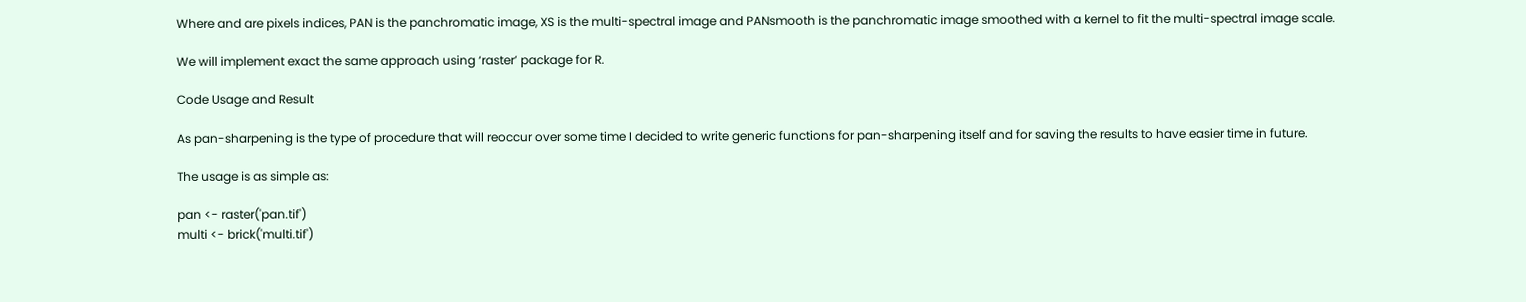Where and are pixels indices, PAN is the panchromatic image, XS is the multi-spectral image and PANsmooth is the panchromatic image smoothed with a kernel to fit the multi-spectral image scale.

We will implement exact the same approach using ‘raster’ package for R.

Code Usage and Result

As pan-sharpening is the type of procedure that will reoccur over some time I decided to write generic functions for pan-sharpening itself and for saving the results to have easier time in future.

The usage is as simple as:

pan <- raster('pan.tif')
multi <- brick('multi.tif')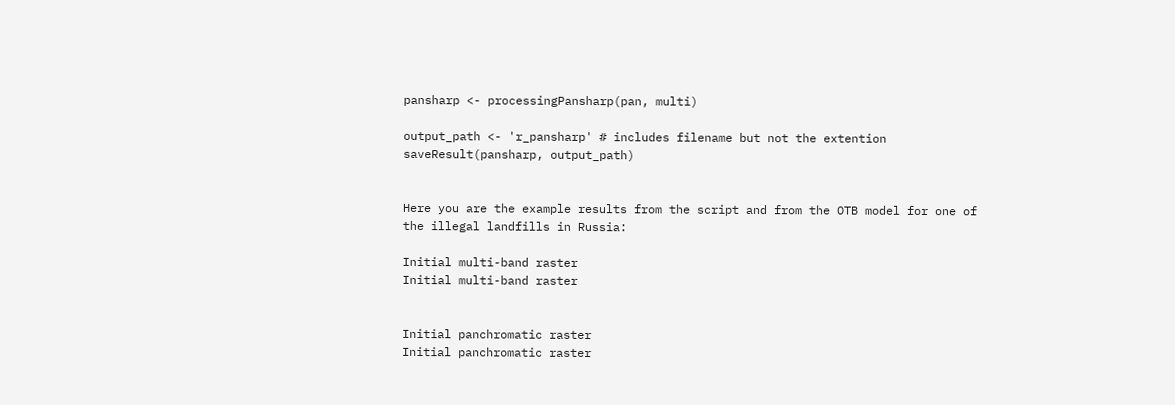pansharp <- processingPansharp(pan, multi)

output_path <- 'r_pansharp' # includes filename but not the extention
saveResult(pansharp, output_path)


Here you are the example results from the script and from the OTB model for one of the illegal landfills in Russia:

Initial multi-band raster
Initial multi-band raster


Initial panchromatic raster
Initial panchromatic raster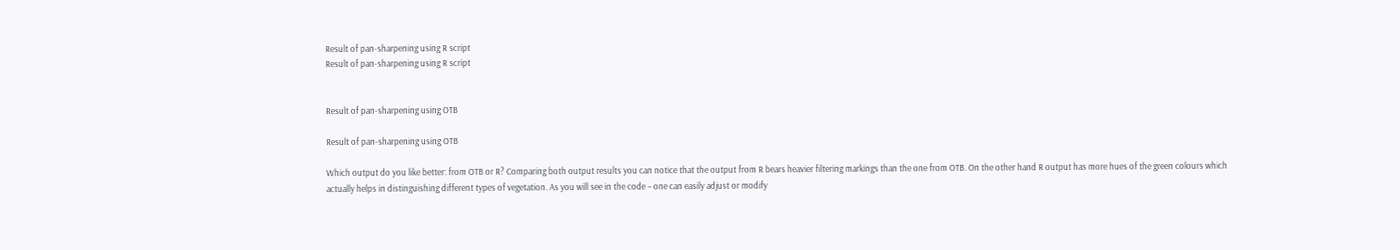Result of pan-sharpening using R script
Result of pan-sharpening using R script


Result of pan-sharpening using OTB

Result of pan-sharpening using OTB

Which output do you like better: from OTB or R? Comparing both output results you can notice that the output from R bears heavier filtering markings than the one from OTB. On the other hand R output has more hues of the green colours which actually helps in distinguishing different types of vegetation. As you will see in the code – one can easily adjust or modify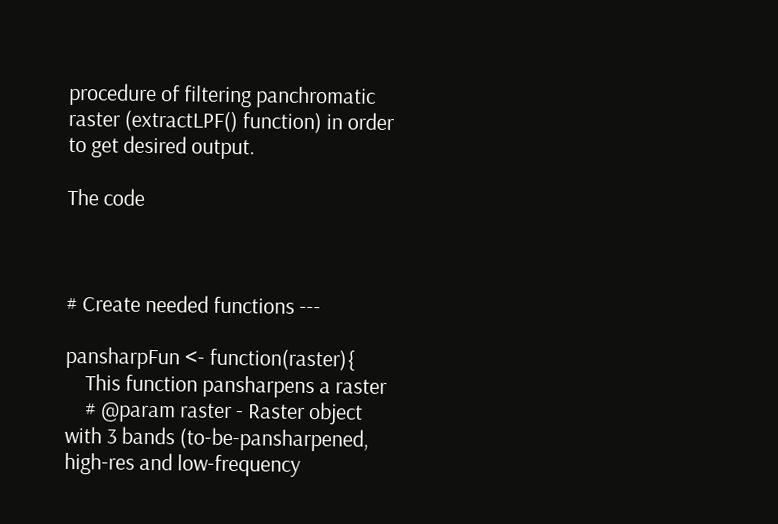procedure of filtering panchromatic raster (extractLPF() function) in order to get desired output.

The code



# Create needed functions ---

pansharpFun <- function(raster){
    This function pansharpens a raster
    # @param raster - Raster object with 3 bands (to-be-pansharpened, high-res and low-frequency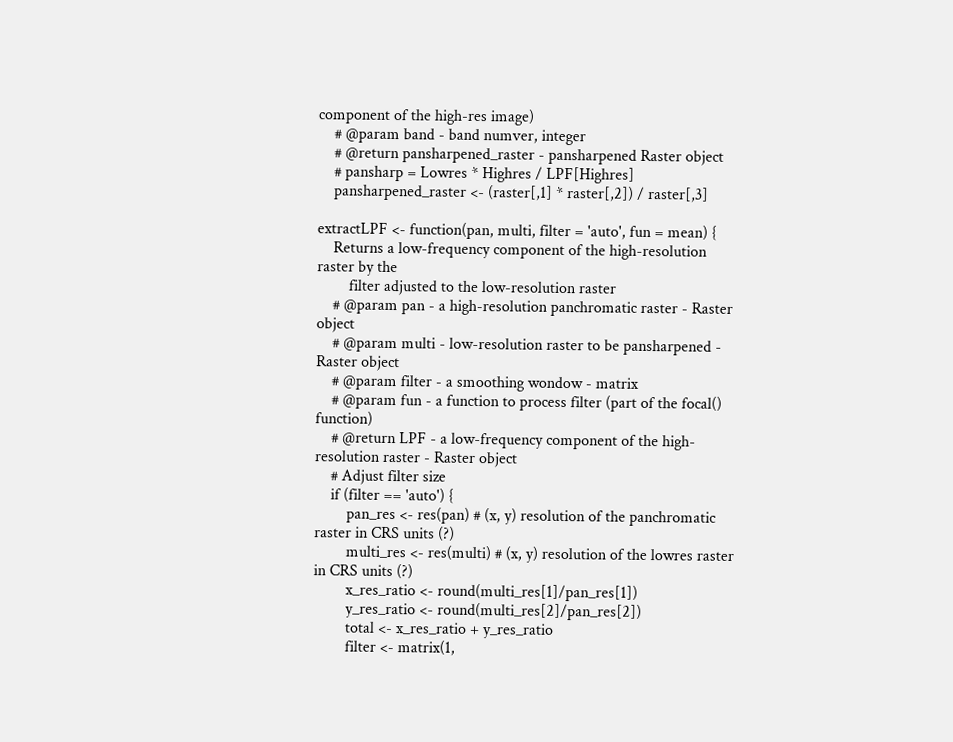component of the high-res image)
    # @param band - band numver, integer
    # @return pansharpened_raster - pansharpened Raster object
    # pansharp = Lowres * Highres / LPF[Highres]
    pansharpened_raster <- (raster[,1] * raster[,2]) / raster[,3]

extractLPF <- function(pan, multi, filter = 'auto', fun = mean) {
    Returns a low-frequency component of the high-resolution raster by the
        filter adjusted to the low-resolution raster
    # @param pan - a high-resolution panchromatic raster - Raster object
    # @param multi - low-resolution raster to be pansharpened - Raster object
    # @param filter - a smoothing wondow - matrix
    # @param fun - a function to process filter (part of the focal() function)
    # @return LPF - a low-frequency component of the high-resolution raster - Raster object
    # Adjust filter size
    if (filter == 'auto') {
        pan_res <- res(pan) # (x, y) resolution of the panchromatic raster in CRS units (?)
        multi_res <- res(multi) # (x, y) resolution of the lowres raster in CRS units (?)
        x_res_ratio <- round(multi_res[1]/pan_res[1])
        y_res_ratio <- round(multi_res[2]/pan_res[2])
        total <- x_res_ratio + y_res_ratio
        filter <- matrix(1,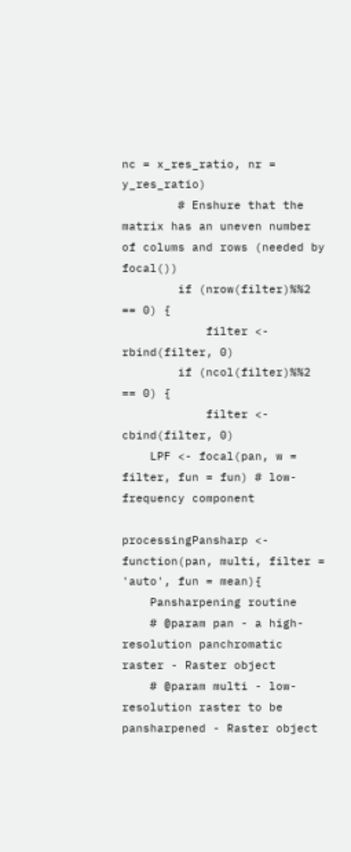nc = x_res_ratio, nr = y_res_ratio)
        # Enshure that the matrix has an uneven number of colums and rows (needed by focal())
        if (nrow(filter)%%2 == 0) {
            filter <- rbind(filter, 0)
        if (ncol(filter)%%2 == 0) {
            filter <- cbind(filter, 0)
    LPF <- focal(pan, w = filter, fun = fun) # low-frequency component

processingPansharp <- function(pan, multi, filter = 'auto', fun = mean){
    Pansharpening routine
    # @param pan - a high-resolution panchromatic raster - Raster object
    # @param multi - low-resolution raster to be pansharpened - Raster object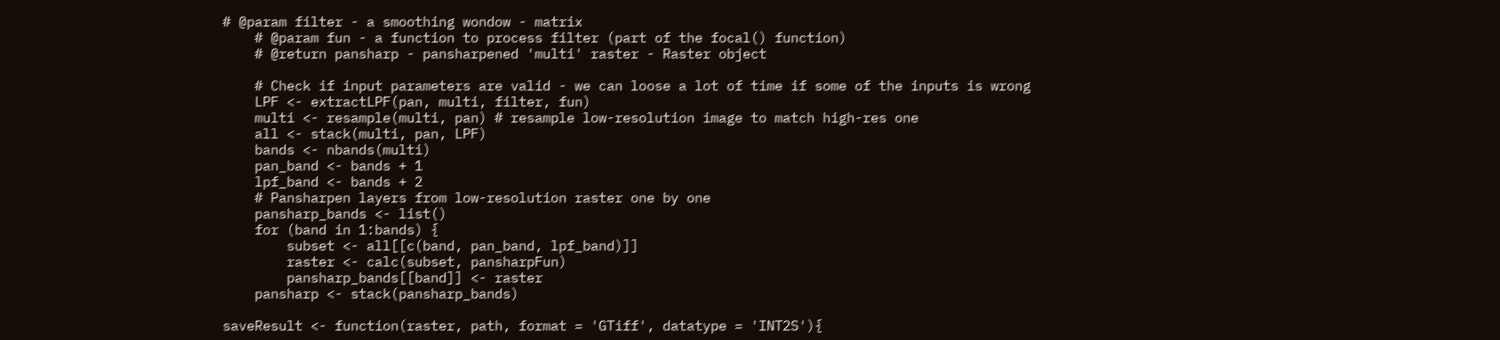# @param filter - a smoothing wondow - matrix
    # @param fun - a function to process filter (part of the focal() function)
    # @return pansharp - pansharpened 'multi' raster - Raster object

    # Check if input parameters are valid - we can loose a lot of time if some of the inputs is wrong
    LPF <- extractLPF(pan, multi, filter, fun)
    multi <- resample(multi, pan) # resample low-resolution image to match high-res one
    all <- stack(multi, pan, LPF)
    bands <- nbands(multi)
    pan_band <- bands + 1
    lpf_band <- bands + 2
    # Pansharpen layers from low-resolution raster one by one
    pansharp_bands <- list()
    for (band in 1:bands) {
        subset <- all[[c(band, pan_band, lpf_band)]]
        raster <- calc(subset, pansharpFun)
        pansharp_bands[[band]] <- raster
    pansharp <- stack(pansharp_bands)

saveResult <- function(raster, path, format = 'GTiff', datatype = 'INT2S'){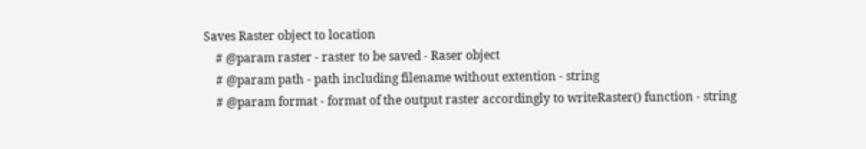Saves Raster object to location
    # @param raster - raster to be saved - Raser object
    # @param path - path including filename without extention - string
    # @param format - format of the output raster accordingly to writeRaster() function - string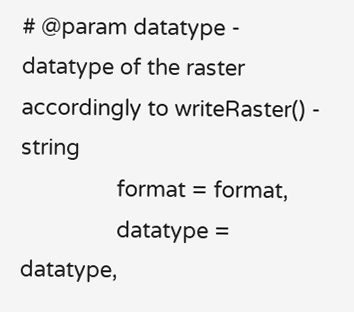# @param datatype - datatype of the raster accordingly to writeRaster() - string
                format = format,
                datatype = datatype,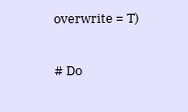overwrite = T)

# Do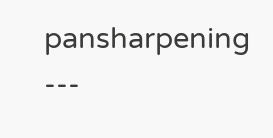pansharpening ---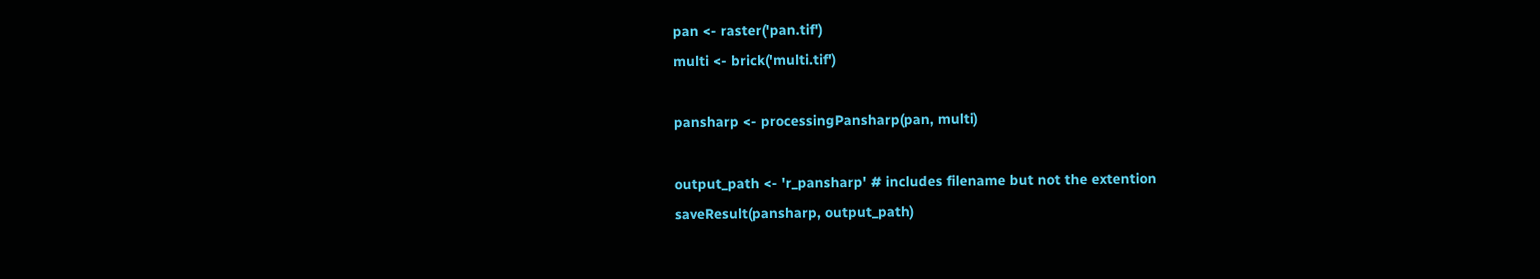pan <- raster('pan.tif')
multi <- brick('multi.tif')

pansharp <- processingPansharp(pan, multi)

output_path <- 'r_pansharp' # includes filename but not the extention
saveResult(pansharp, output_path)